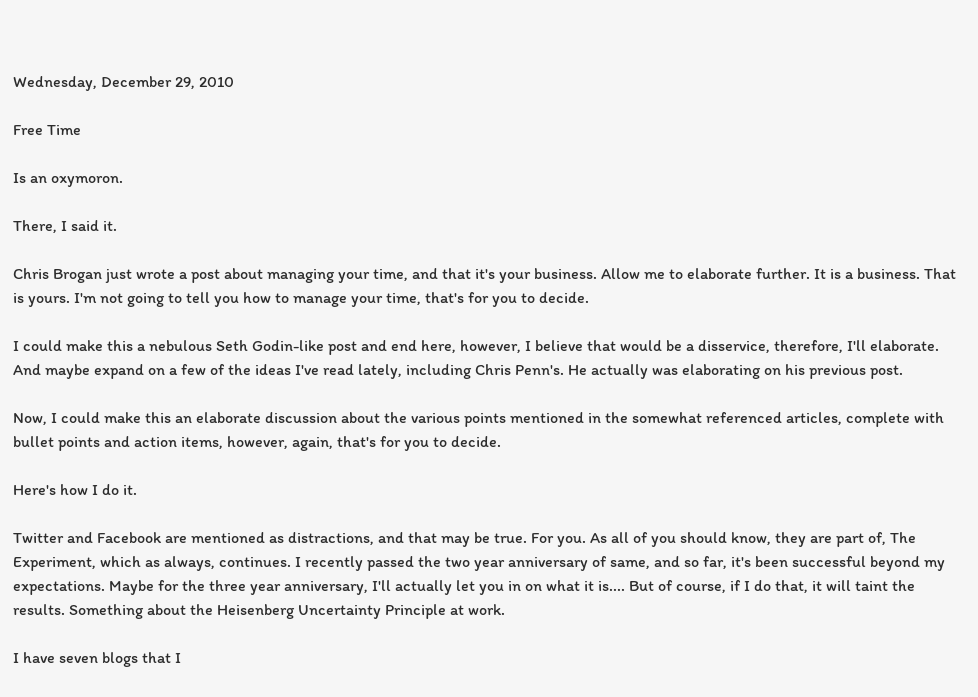Wednesday, December 29, 2010

Free Time

Is an oxymoron.

There, I said it.

Chris Brogan just wrote a post about managing your time, and that it's your business. Allow me to elaborate further. It is a business. That is yours. I'm not going to tell you how to manage your time, that's for you to decide.

I could make this a nebulous Seth Godin-like post and end here, however, I believe that would be a disservice, therefore, I'll elaborate. And maybe expand on a few of the ideas I've read lately, including Chris Penn's. He actually was elaborating on his previous post.

Now, I could make this an elaborate discussion about the various points mentioned in the somewhat referenced articles, complete with bullet points and action items, however, again, that's for you to decide.

Here's how I do it.

Twitter and Facebook are mentioned as distractions, and that may be true. For you. As all of you should know, they are part of, The Experiment, which as always, continues. I recently passed the two year anniversary of same, and so far, it's been successful beyond my expectations. Maybe for the three year anniversary, I'll actually let you in on what it is.... But of course, if I do that, it will taint the results. Something about the Heisenberg Uncertainty Principle at work.

I have seven blogs that I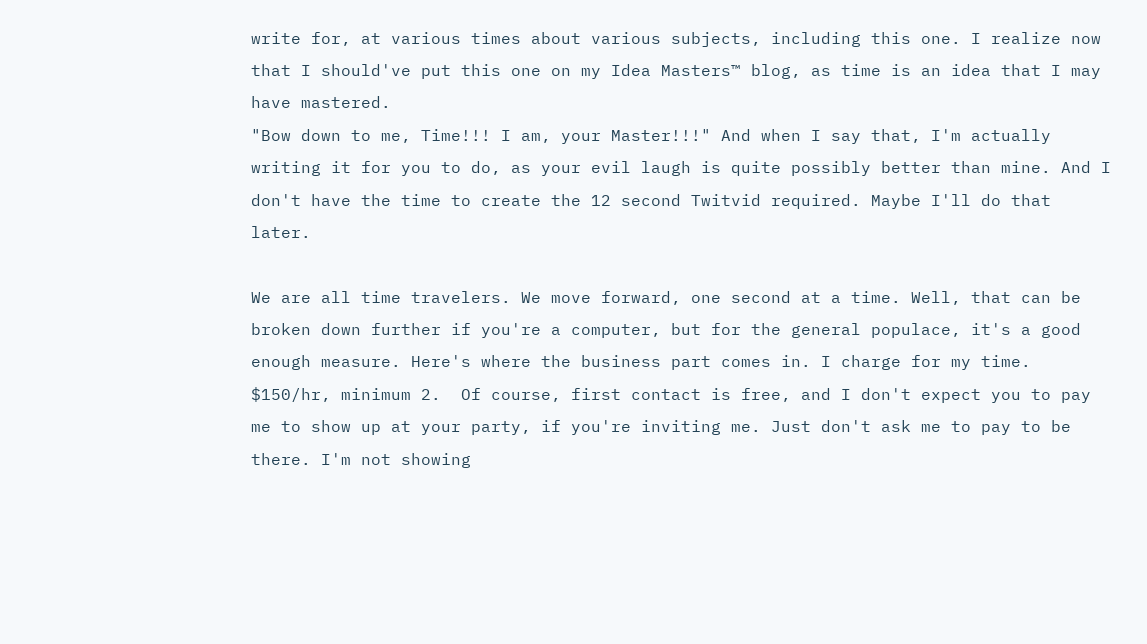write for, at various times about various subjects, including this one. I realize now that I should've put this one on my Idea Masters™ blog, as time is an idea that I may have mastered.
"Bow down to me, Time!!! I am, your Master!!!" And when I say that, I'm actually writing it for you to do, as your evil laugh is quite possibly better than mine. And I don't have the time to create the 12 second Twitvid required. Maybe I'll do that later.

We are all time travelers. We move forward, one second at a time. Well, that can be broken down further if you're a computer, but for the general populace, it's a good enough measure. Here's where the business part comes in. I charge for my time. $150/hr, minimum 2.  Of course, first contact is free, and I don't expect you to pay me to show up at your party, if you're inviting me. Just don't ask me to pay to be there. I'm not showing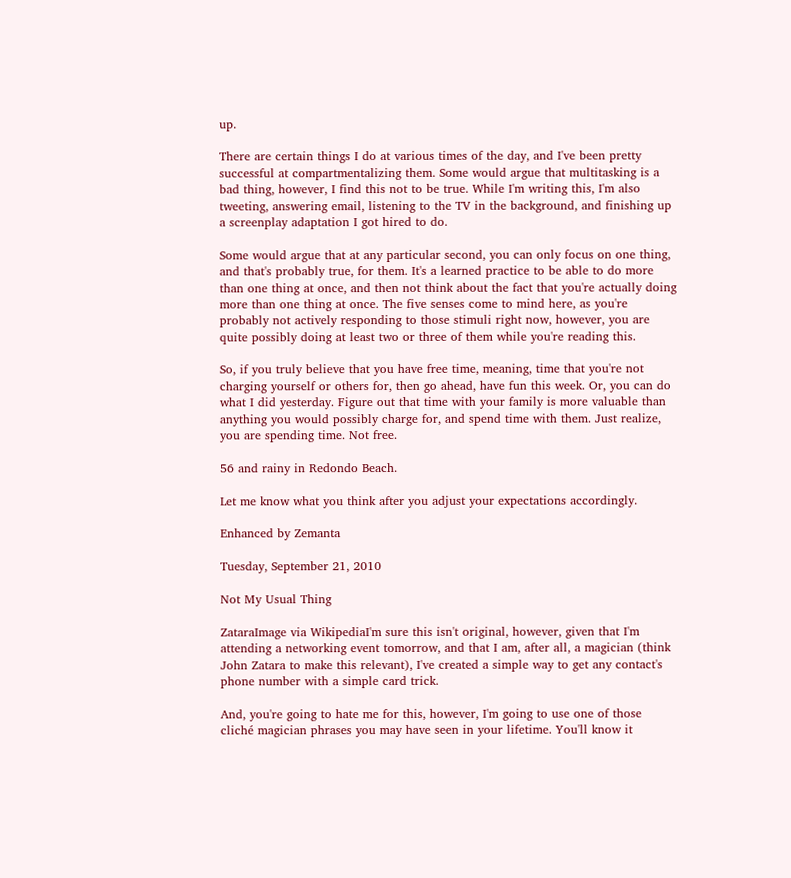up.

There are certain things I do at various times of the day, and I've been pretty successful at compartmentalizing them. Some would argue that multitasking is a bad thing, however, I find this not to be true. While I'm writing this, I'm also tweeting, answering email, listening to the TV in the background, and finishing up a screenplay adaptation I got hired to do.

Some would argue that at any particular second, you can only focus on one thing, and that's probably true, for them. It's a learned practice to be able to do more than one thing at once, and then not think about the fact that you're actually doing more than one thing at once. The five senses come to mind here, as you're probably not actively responding to those stimuli right now, however, you are quite possibly doing at least two or three of them while you're reading this.

So, if you truly believe that you have free time, meaning, time that you're not charging yourself or others for, then go ahead, have fun this week. Or, you can do what I did yesterday. Figure out that time with your family is more valuable than anything you would possibly charge for, and spend time with them. Just realize, you are spending time. Not free.

56 and rainy in Redondo Beach.

Let me know what you think after you adjust your expectations accordingly.

Enhanced by Zemanta

Tuesday, September 21, 2010

Not My Usual Thing

ZataraImage via WikipediaI'm sure this isn't original, however, given that I'm attending a networking event tomorrow, and that I am, after all, a magician (think John Zatara to make this relevant), I've created a simple way to get any contact's phone number with a simple card trick.

And, you're going to hate me for this, however, I'm going to use one of those cliché magician phrases you may have seen in your lifetime. You'll know it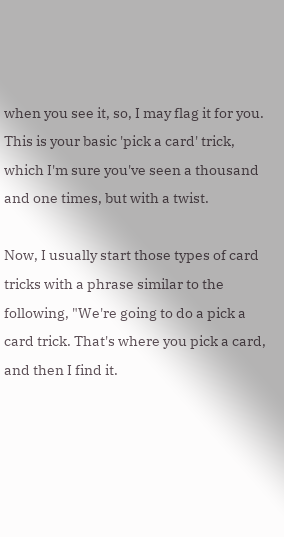when you see it, so, I may flag it for you. This is your basic 'pick a card' trick, which I'm sure you've seen a thousand and one times, but with a twist.

Now, I usually start those types of card tricks with a phrase similar to the following, "We're going to do a pick a card trick. That's where you pick a card, and then I find it.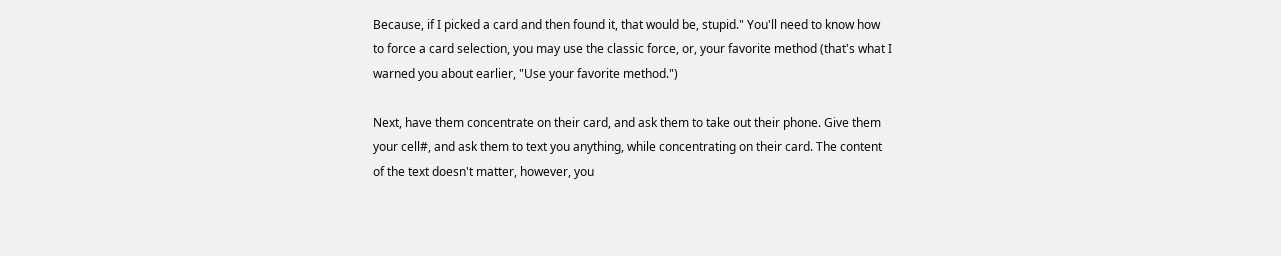Because, if I picked a card and then found it, that would be, stupid." You'll need to know how to force a card selection, you may use the classic force, or, your favorite method (that's what I warned you about earlier, "Use your favorite method.")

Next, have them concentrate on their card, and ask them to take out their phone. Give them your cell#, and ask them to text you anything, while concentrating on their card. The content of the text doesn't matter, however, you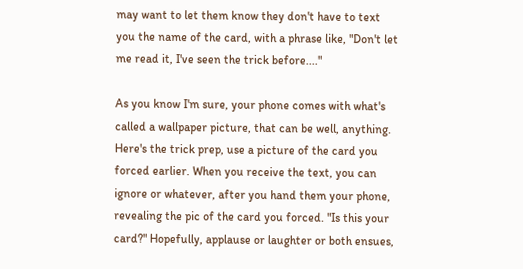may want to let them know they don't have to text you the name of the card, with a phrase like, "Don't let me read it, I've seen the trick before...."

As you know I'm sure, your phone comes with what's called a wallpaper picture, that can be well, anything. Here's the trick prep, use a picture of the card you forced earlier. When you receive the text, you can ignore or whatever, after you hand them your phone, revealing the pic of the card you forced. "Is this your card?" Hopefully, applause or laughter or both ensues,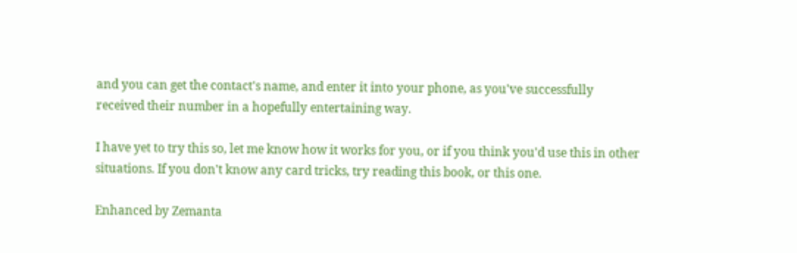and you can get the contact's name, and enter it into your phone, as you've successfully received their number in a hopefully entertaining way.

I have yet to try this so, let me know how it works for you, or if you think you'd use this in other situations. If you don't know any card tricks, try reading this book, or this one.

Enhanced by Zemanta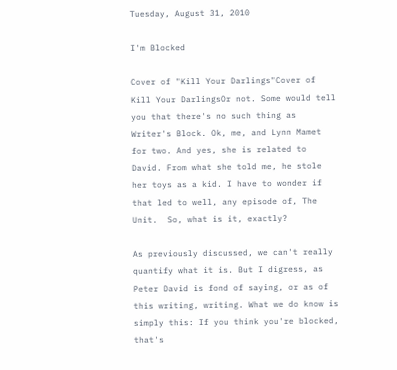Tuesday, August 31, 2010

I'm Blocked

Cover of "Kill Your Darlings"Cover of Kill Your DarlingsOr not. Some would tell you that there's no such thing as Writer's Block. Ok, me, and Lynn Mamet for two. And yes, she is related to David. From what she told me, he stole her toys as a kid. I have to wonder if that led to well, any episode of, The Unit.  So, what is it, exactly?

As previously discussed, we can't really quantify what it is. But I digress, as Peter David is fond of saying, or as of this writing, writing. What we do know is simply this: If you think you're blocked, that's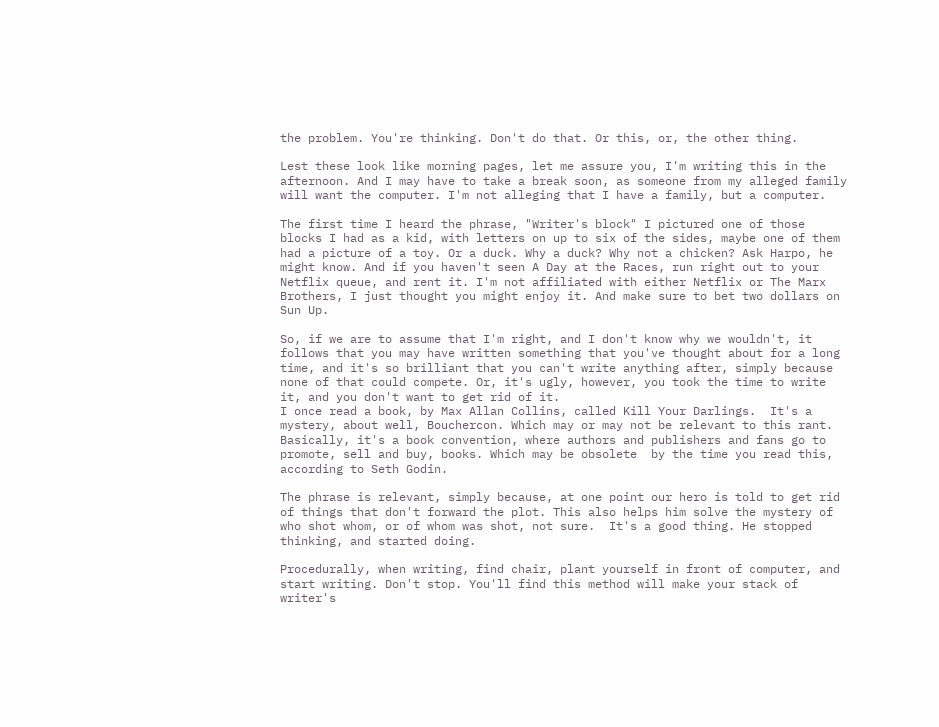the problem. You're thinking. Don't do that. Or this, or, the other thing.

Lest these look like morning pages, let me assure you, I'm writing this in the afternoon. And I may have to take a break soon, as someone from my alleged family will want the computer. I'm not alleging that I have a family, but a computer.

The first time I heard the phrase, "Writer's block" I pictured one of those blocks I had as a kid, with letters on up to six of the sides, maybe one of them had a picture of a toy. Or a duck. Why a duck? Why not a chicken? Ask Harpo, he might know. And if you haven't seen A Day at the Races, run right out to your Netflix queue, and rent it. I'm not affiliated with either Netflix or The Marx Brothers, I just thought you might enjoy it. And make sure to bet two dollars on Sun Up.

So, if we are to assume that I'm right, and I don't know why we wouldn't, it follows that you may have written something that you've thought about for a long time, and it's so brilliant that you can't write anything after, simply because none of that could compete. Or, it's ugly, however, you took the time to write it, and you don't want to get rid of it.
I once read a book, by Max Allan Collins, called Kill Your Darlings.  It's a mystery, about well, Bouchercon. Which may or may not be relevant to this rant. Basically, it's a book convention, where authors and publishers and fans go to promote, sell and buy, books. Which may be obsolete  by the time you read this, according to Seth Godin.

The phrase is relevant, simply because, at one point our hero is told to get rid of things that don't forward the plot. This also helps him solve the mystery of who shot whom, or of whom was shot, not sure.  It's a good thing. He stopped thinking, and started doing.

Procedurally, when writing, find chair, plant yourself in front of computer, and start writing. Don't stop. You'll find this method will make your stack of writer's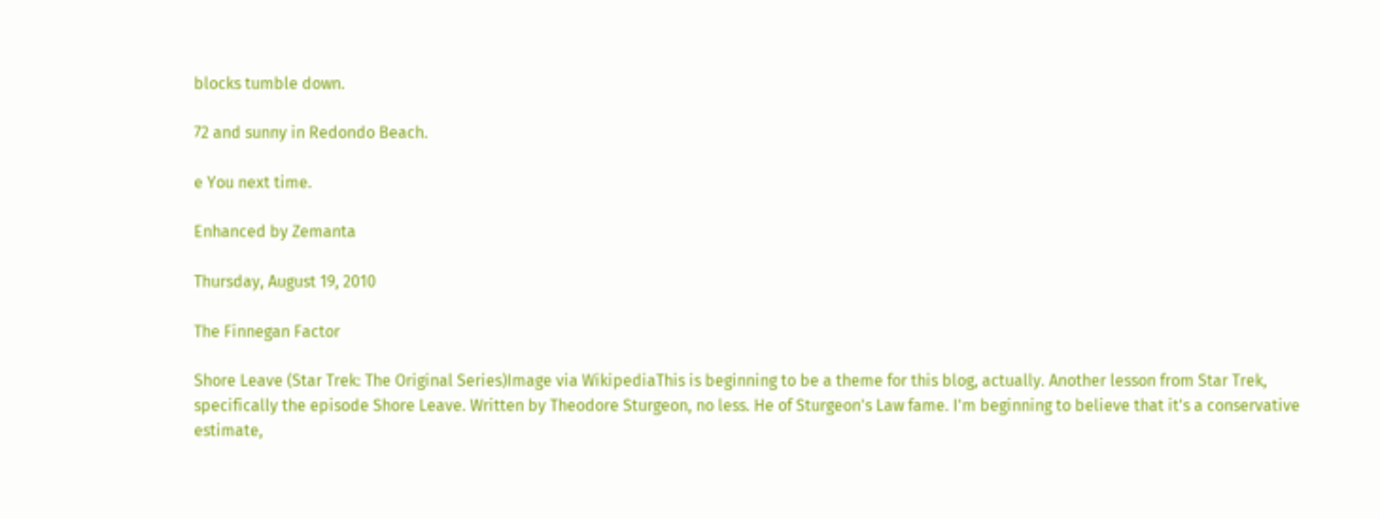blocks tumble down.

72 and sunny in Redondo Beach.

e You next time.

Enhanced by Zemanta

Thursday, August 19, 2010

The Finnegan Factor

Shore Leave (Star Trek: The Original Series)Image via WikipediaThis is beginning to be a theme for this blog, actually. Another lesson from Star Trek, specifically the episode Shore Leave. Written by Theodore Sturgeon, no less. He of Sturgeon's Law fame. I'm beginning to believe that it's a conservative estimate,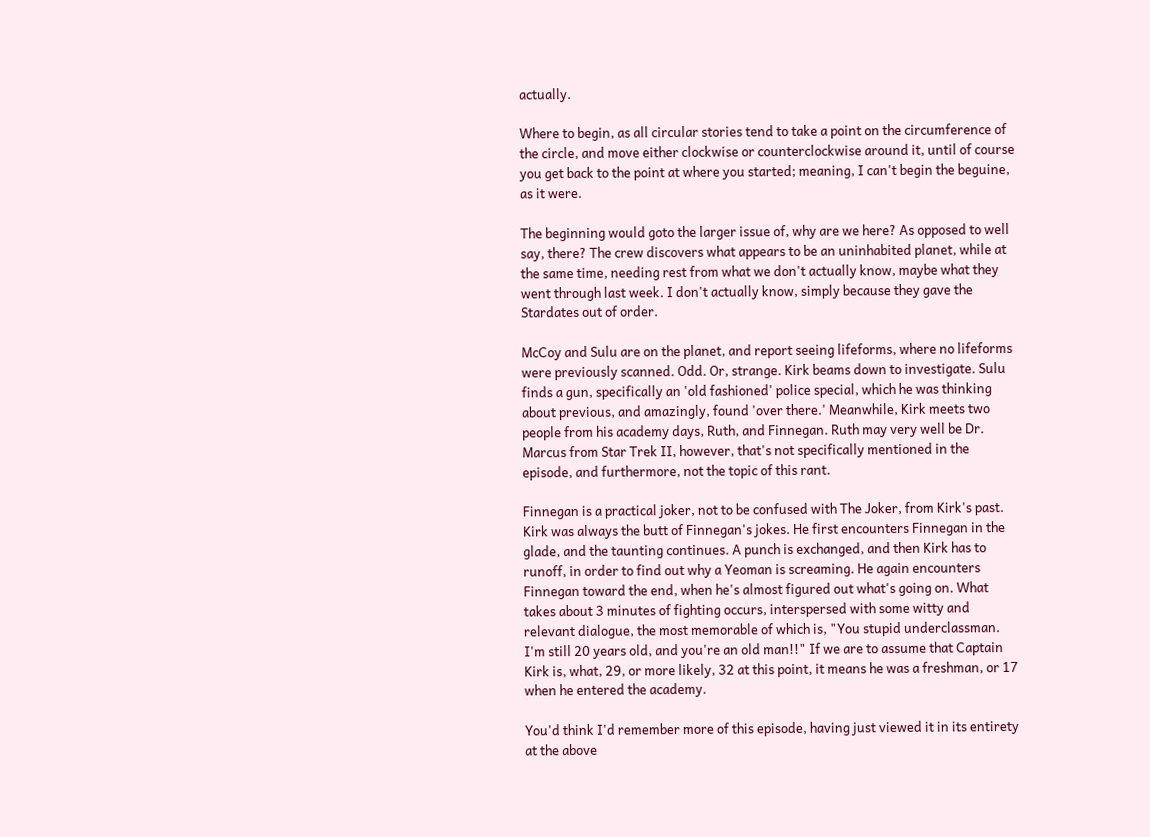actually.

Where to begin, as all circular stories tend to take a point on the circumference of the circle, and move either clockwise or counterclockwise around it, until of course you get back to the point at where you started; meaning, I can't begin the beguine, as it were.

The beginning would goto the larger issue of, why are we here? As opposed to well say, there? The crew discovers what appears to be an uninhabited planet, while at the same time, needing rest from what we don't actually know, maybe what they went through last week. I don't actually know, simply because they gave the Stardates out of order.

McCoy and Sulu are on the planet, and report seeing lifeforms, where no lifeforms were previously scanned. Odd. Or, strange. Kirk beams down to investigate. Sulu finds a gun, specifically an 'old fashioned' police special, which he was thinking about previous, and amazingly, found 'over there.' Meanwhile, Kirk meets two people from his academy days, Ruth, and Finnegan. Ruth may very well be Dr. Marcus from Star Trek II, however, that's not specifically mentioned in the episode, and furthermore, not the topic of this rant.

Finnegan is a practical joker, not to be confused with The Joker, from Kirk's past. Kirk was always the butt of Finnegan's jokes. He first encounters Finnegan in the glade, and the taunting continues. A punch is exchanged, and then Kirk has to runoff, in order to find out why a Yeoman is screaming. He again encounters Finnegan toward the end, when he's almost figured out what's going on. What takes about 3 minutes of fighting occurs, interspersed with some witty and relevant dialogue, the most memorable of which is, "You stupid underclassman. I'm still 20 years old, and you're an old man!!" If we are to assume that Captain Kirk is, what, 29, or more likely, 32 at this point, it means he was a freshman, or 17 when he entered the academy.

You'd think I'd remember more of this episode, having just viewed it in its entirety at the above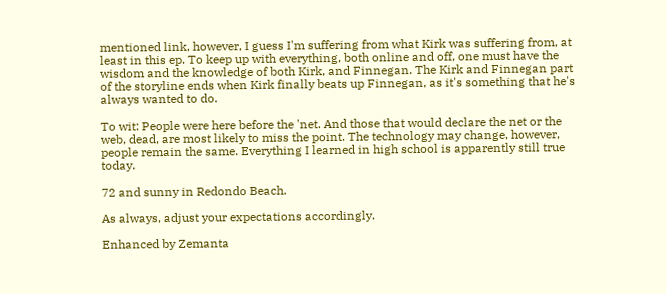mentioned link, however, I guess I'm suffering from what Kirk was suffering from, at least in this ep. To keep up with everything, both online and off, one must have the wisdom and the knowledge of both Kirk, and Finnegan. The Kirk and Finnegan part of the storyline ends when Kirk finally beats up Finnegan, as it's something that he's always wanted to do.

To wit: People were here before the 'net. And those that would declare the net or the web, dead, are most likely to miss the point. The technology may change, however, people remain the same. Everything I learned in high school is apparently still true today.

72 and sunny in Redondo Beach.

As always, adjust your expectations accordingly.

Enhanced by Zemanta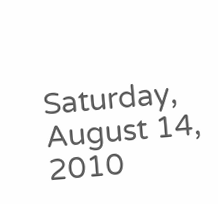Saturday, August 14, 2010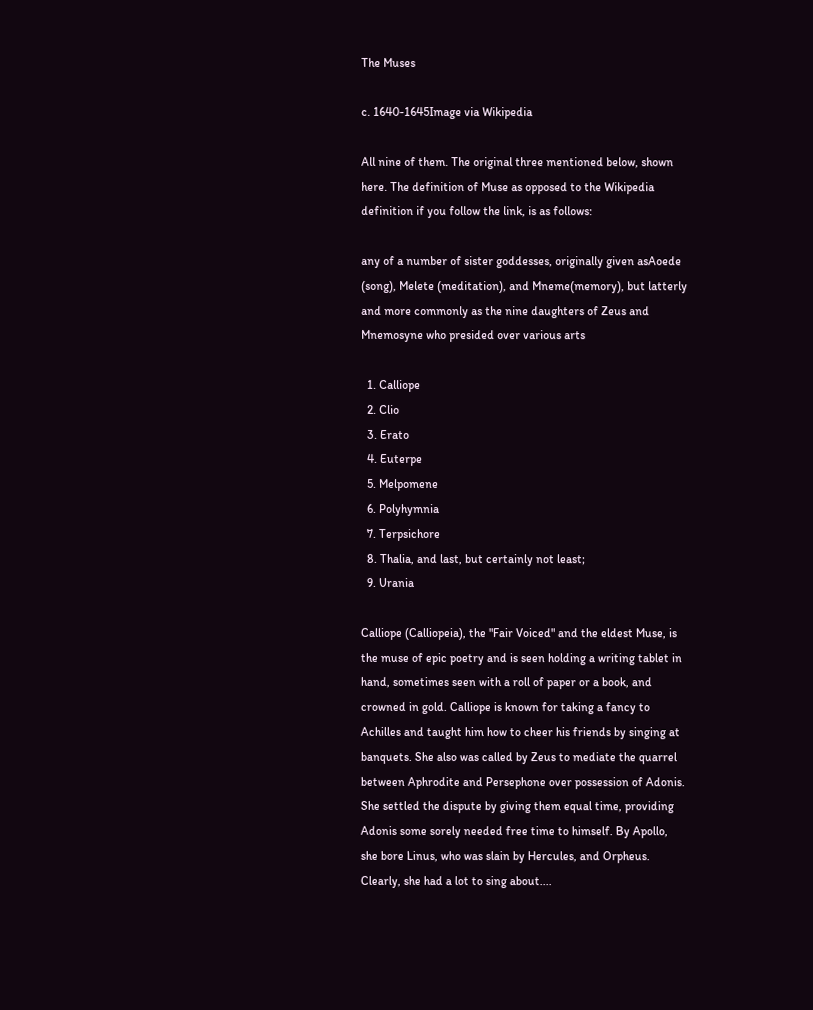The Muses

c. 1640-1645Image via Wikipedia

All nine of them. The original three mentioned below, shown here. The definition of Muse as opposed to the Wikipedia definition if you follow the link, is as follows:

any of a number of sister goddesses, originally given asAoede (song), Melete (meditation), and Mneme(memory), but latterly and more commonly as the nine daughters of Zeus and Mnemosyne who presided over various arts

  1. Calliope
  2. Clio
  3. Erato
  4. Euterpe
  5. Melpomene
  6. Polyhymnia
  7. Terpsichore
  8. Thalia, and last, but certainly not least;
  9. Urania

Calliope (Calliopeia), the "Fair Voiced" and the eldest Muse, is the muse of epic poetry and is seen holding a writing tablet in hand, sometimes seen with a roll of paper or a book, and crowned in gold. Calliope is known for taking a fancy to Achilles and taught him how to cheer his friends by singing at banquets. She also was called by Zeus to mediate the quarrel between Aphrodite and Persephone over possession of Adonis. She settled the dispute by giving them equal time, providing Adonis some sorely needed free time to himself. By Apollo, she bore Linus, who was slain by Hercules, and Orpheus. Clearly, she had a lot to sing about....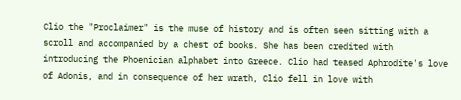Clio the "Proclaimer" is the muse of history and is often seen sitting with a scroll and accompanied by a chest of books. She has been credited with introducing the Phoenician alphabet into Greece. Clio had teased Aphrodite's love of Adonis, and in consequence of her wrath, Clio fell in love with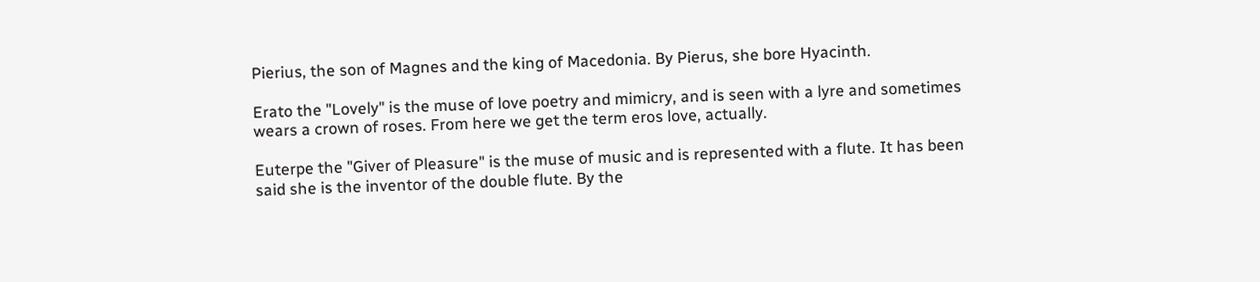Pierius, the son of Magnes and the king of Macedonia. By Pierus, she bore Hyacinth.

Erato the "Lovely" is the muse of love poetry and mimicry, and is seen with a lyre and sometimes wears a crown of roses. From here we get the term eros love, actually.

Euterpe the "Giver of Pleasure" is the muse of music and is represented with a flute. It has been said she is the inventor of the double flute. By the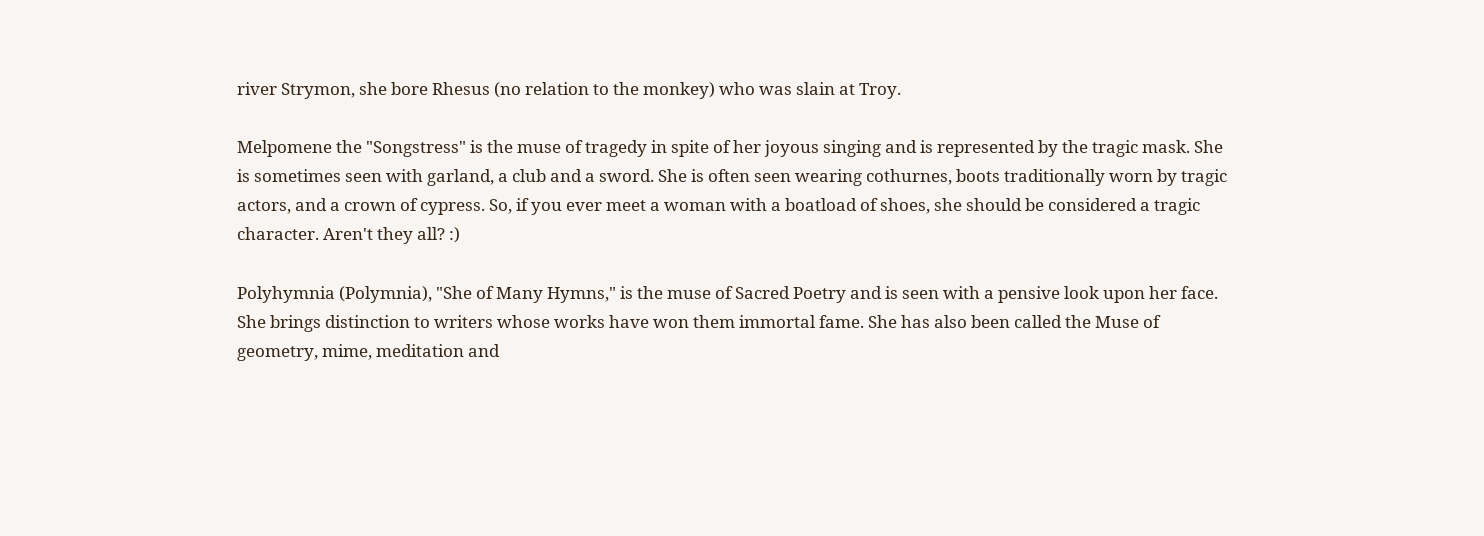river Strymon, she bore Rhesus (no relation to the monkey) who was slain at Troy.

Melpomene the "Songstress" is the muse of tragedy in spite of her joyous singing and is represented by the tragic mask. She is sometimes seen with garland, a club and a sword. She is often seen wearing cothurnes, boots traditionally worn by tragic actors, and a crown of cypress. So, if you ever meet a woman with a boatload of shoes, she should be considered a tragic character. Aren't they all? :)

Polyhymnia (Polymnia), "She of Many Hymns," is the muse of Sacred Poetry and is seen with a pensive look upon her face. She brings distinction to writers whose works have won them immortal fame. She has also been called the Muse of geometry, mime, meditation and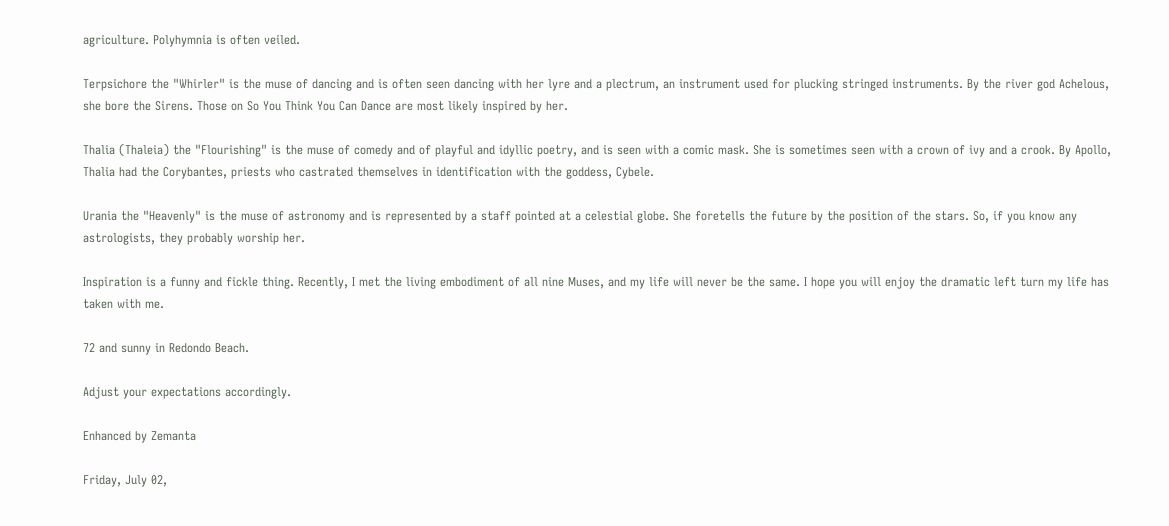agriculture. Polyhymnia is often veiled.

Terpsichore the "Whirler" is the muse of dancing and is often seen dancing with her lyre and a plectrum, an instrument used for plucking stringed instruments. By the river god Achelous, she bore the Sirens. Those on So You Think You Can Dance are most likely inspired by her.

Thalia (Thaleia) the "Flourishing" is the muse of comedy and of playful and idyllic poetry, and is seen with a comic mask. She is sometimes seen with a crown of ivy and a crook. By Apollo, Thalia had the Corybantes, priests who castrated themselves in identification with the goddess, Cybele.

Urania the "Heavenly" is the muse of astronomy and is represented by a staff pointed at a celestial globe. She foretells the future by the position of the stars. So, if you know any astrologists, they probably worship her.

Inspiration is a funny and fickle thing. Recently, I met the living embodiment of all nine Muses, and my life will never be the same. I hope you will enjoy the dramatic left turn my life has taken with me.

72 and sunny in Redondo Beach.

Adjust your expectations accordingly.

Enhanced by Zemanta

Friday, July 02,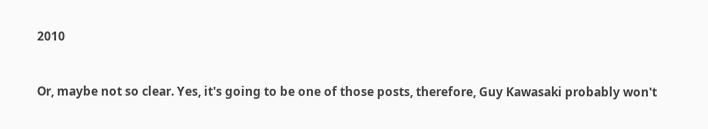2010


Or, maybe not so clear. Yes, it's going to be one of those posts, therefore, Guy Kawasaki probably won't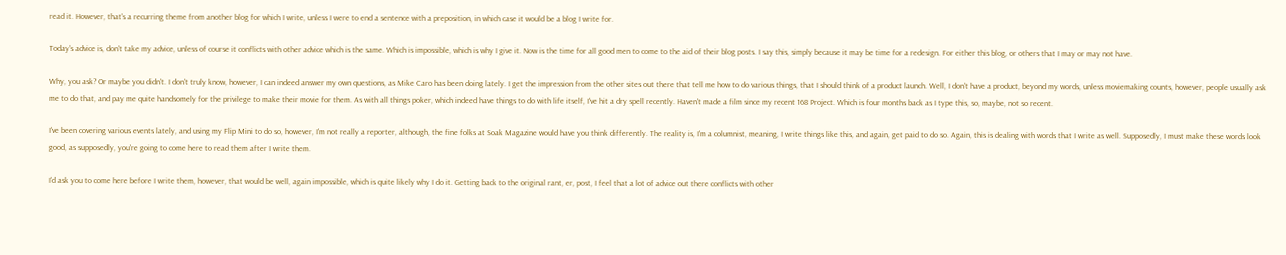read it. However, that's a recurring theme from another blog for which I write, unless I were to end a sentence with a preposition, in which case it would be a blog I write for.

Today's advice is, don't take my advice, unless of course it conflicts with other advice which is the same. Which is impossible, which is why I give it. Now is the time for all good men to come to the aid of their blog posts. I say this, simply because it may be time for a redesign. For either this blog, or others that I may or may not have.

Why, you ask? Or maybe you didn't. I don't truly know, however, I can indeed answer my own questions, as Mike Caro has been doing lately. I get the impression from the other sites out there that tell me how to do various things, that I should think of a product launch. Well, I don't have a product, beyond my words, unless moviemaking counts, however, people usually ask me to do that, and pay me quite handsomely for the privilege to make their movie for them. As with all things poker, which indeed have things to do with life itself, I've hit a dry spell recently. Haven't made a film since my recent 168 Project. Which is four months back as I type this, so, maybe, not so recent.

I've been covering various events lately, and using my Flip Mini to do so, however, I'm not really a reporter, although, the fine folks at Soak Magazine would have you think differently. The reality is, I'm a columnist, meaning, I write things like this, and again, get paid to do so. Again, this is dealing with words that I write as well. Supposedly, I must make these words look good, as supposedly, you're going to come here to read them after I write them.

I'd ask you to come here before I write them, however, that would be well, again impossible, which is quite likely why I do it. Getting back to the original rant, er, post, I feel that a lot of advice out there conflicts with other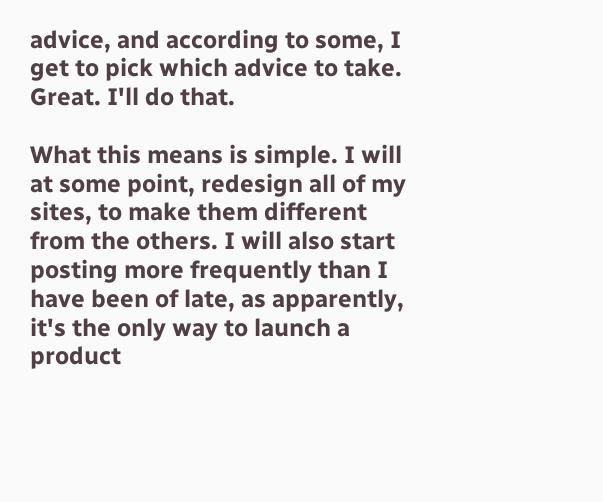advice, and according to some, I get to pick which advice to take. Great. I'll do that.

What this means is simple. I will at some point, redesign all of my sites, to make them different from the others. I will also start posting more frequently than I have been of late, as apparently, it's the only way to launch a product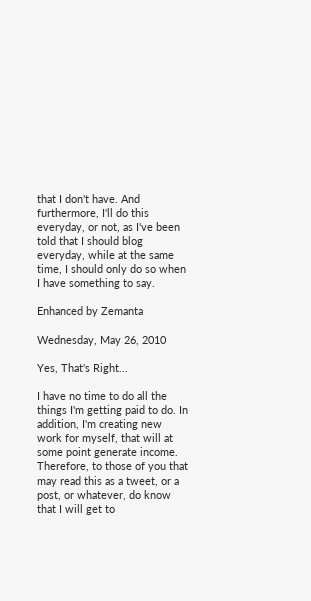that I don't have. And furthermore, I'll do this everyday, or not, as I've been told that I should blog everyday, while at the same time, I should only do so when I have something to say.

Enhanced by Zemanta

Wednesday, May 26, 2010

Yes, That's Right...

I have no time to do all the things I'm getting paid to do. In addition, I'm creating new work for myself, that will at some point generate income. Therefore, to those of you that may read this as a tweet, or a post, or whatever, do know that I will get to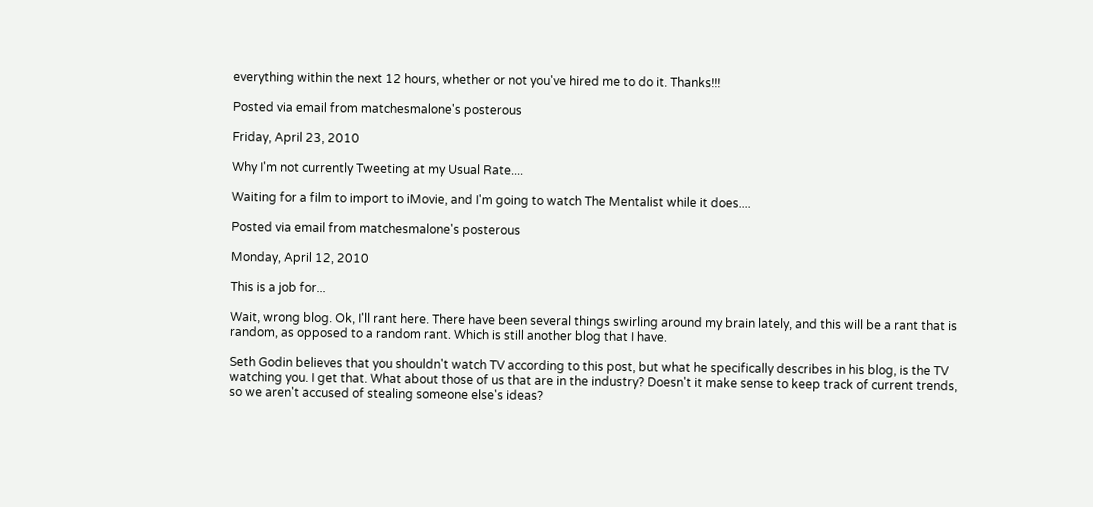everything within the next 12 hours, whether or not you've hired me to do it. Thanks!!!

Posted via email from matchesmalone's posterous

Friday, April 23, 2010

Why I'm not currently Tweeting at my Usual Rate....

Waiting for a film to import to iMovie, and I'm going to watch The Mentalist while it does....

Posted via email from matchesmalone's posterous

Monday, April 12, 2010

This is a job for...

Wait, wrong blog. Ok, I'll rant here. There have been several things swirling around my brain lately, and this will be a rant that is random, as opposed to a random rant. Which is still another blog that I have.

Seth Godin believes that you shouldn't watch TV according to this post, but what he specifically describes in his blog, is the TV watching you. I get that. What about those of us that are in the industry? Doesn't it make sense to keep track of current trends, so we aren't accused of stealing someone else's ideas?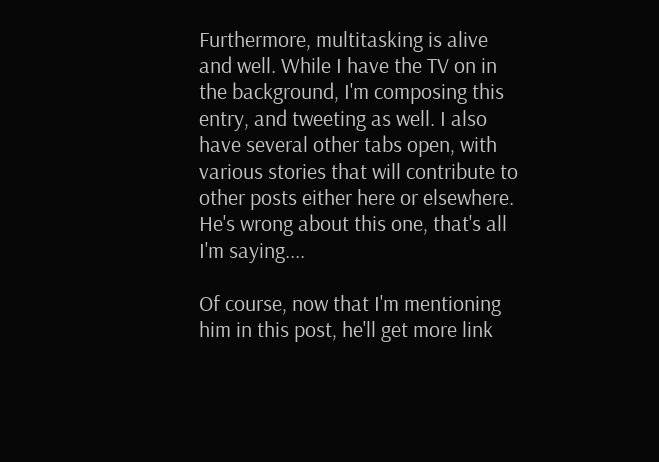Furthermore, multitasking is alive and well. While I have the TV on in the background, I'm composing this entry, and tweeting as well. I also have several other tabs open, with various stories that will contribute to other posts either here or elsewhere. He's wrong about this one, that's all I'm saying....

Of course, now that I'm mentioning him in this post, he'll get more link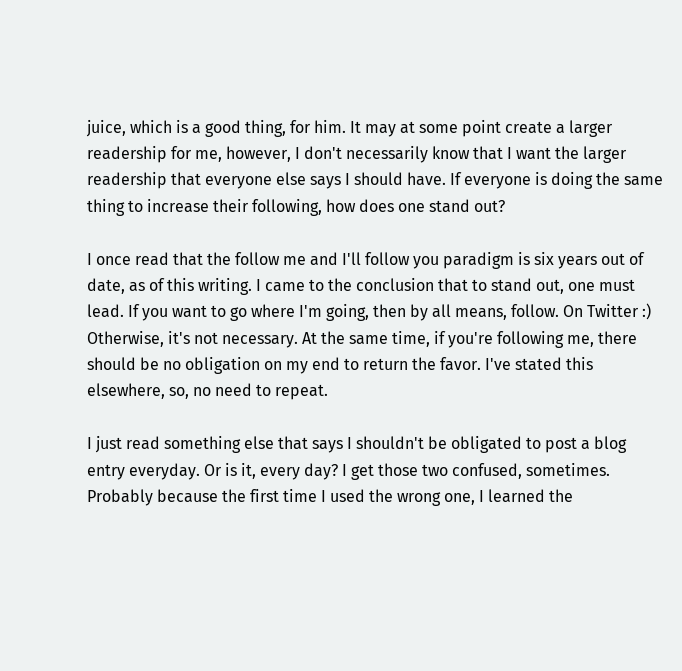juice, which is a good thing, for him. It may at some point create a larger readership for me, however, I don't necessarily know that I want the larger readership that everyone else says I should have. If everyone is doing the same thing to increase their following, how does one stand out?

I once read that the follow me and I'll follow you paradigm is six years out of date, as of this writing. I came to the conclusion that to stand out, one must lead. If you want to go where I'm going, then by all means, follow. On Twitter :) Otherwise, it's not necessary. At the same time, if you're following me, there should be no obligation on my end to return the favor. I've stated this elsewhere, so, no need to repeat.

I just read something else that says I shouldn't be obligated to post a blog entry everyday. Or is it, every day? I get those two confused, sometimes. Probably because the first time I used the wrong one, I learned the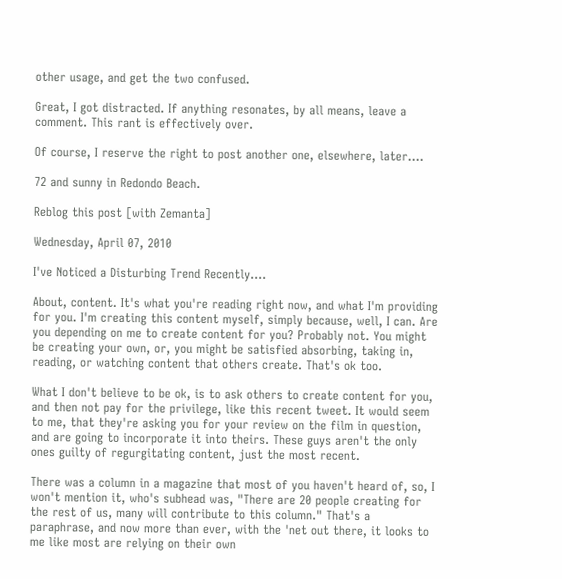other usage, and get the two confused.

Great, I got distracted. If anything resonates, by all means, leave a comment. This rant is effectively over.

Of course, I reserve the right to post another one, elsewhere, later....

72 and sunny in Redondo Beach.

Reblog this post [with Zemanta]

Wednesday, April 07, 2010

I've Noticed a Disturbing Trend Recently....

About, content. It's what you're reading right now, and what I'm providing for you. I'm creating this content myself, simply because, well, I can. Are you depending on me to create content for you? Probably not. You might be creating your own, or, you might be satisfied absorbing, taking in, reading, or watching content that others create. That's ok too.

What I don't believe to be ok, is to ask others to create content for you, and then not pay for the privilege, like this recent tweet. It would seem to me, that they're asking you for your review on the film in question, and are going to incorporate it into theirs. These guys aren't the only ones guilty of regurgitating content, just the most recent.

There was a column in a magazine that most of you haven't heard of, so, I won't mention it, who's subhead was, "There are 20 people creating for the rest of us, many will contribute to this column." That's a paraphrase, and now more than ever, with the 'net out there, it looks to me like most are relying on their own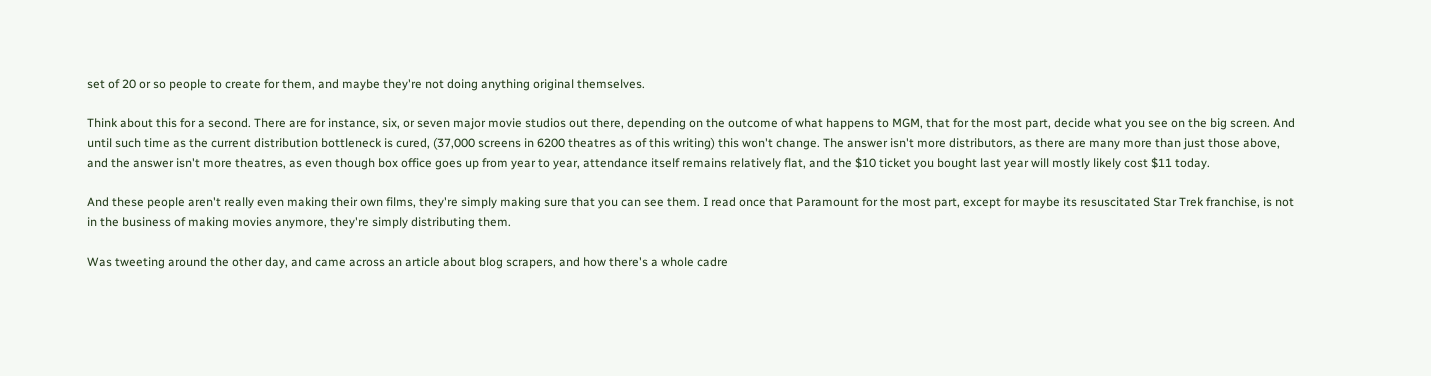set of 20 or so people to create for them, and maybe they're not doing anything original themselves.

Think about this for a second. There are for instance, six, or seven major movie studios out there, depending on the outcome of what happens to MGM, that for the most part, decide what you see on the big screen. And until such time as the current distribution bottleneck is cured, (37,000 screens in 6200 theatres as of this writing) this won't change. The answer isn't more distributors, as there are many more than just those above, and the answer isn't more theatres, as even though box office goes up from year to year, attendance itself remains relatively flat, and the $10 ticket you bought last year will mostly likely cost $11 today.

And these people aren't really even making their own films, they're simply making sure that you can see them. I read once that Paramount for the most part, except for maybe its resuscitated Star Trek franchise, is not in the business of making movies anymore, they're simply distributing them.

Was tweeting around the other day, and came across an article about blog scrapers, and how there's a whole cadre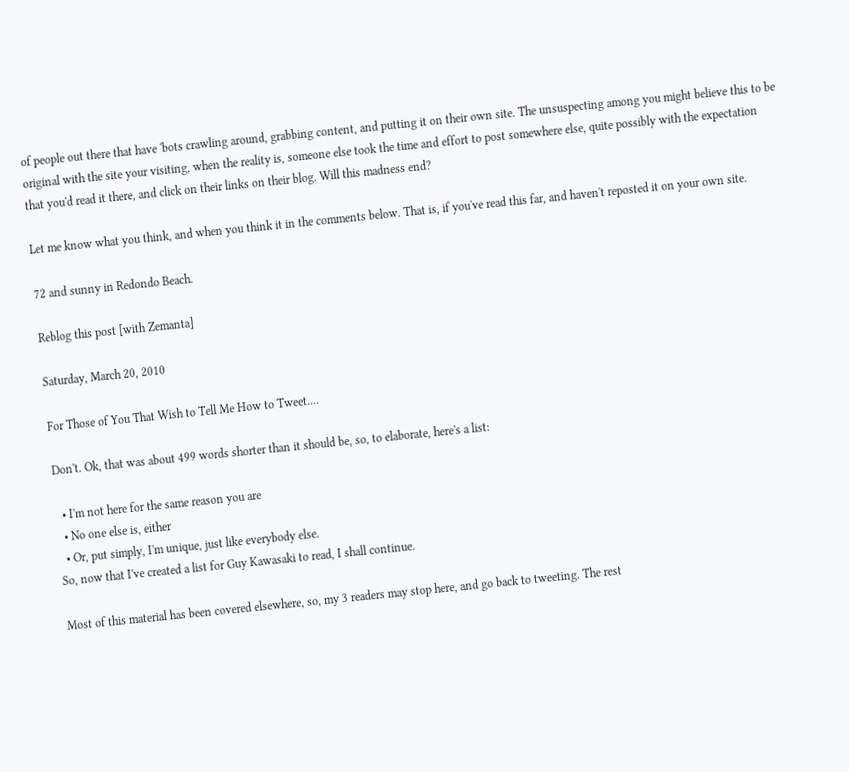of people out there that have 'bots crawling around, grabbing content, and putting it on their own site. The unsuspecting among you might believe this to be original with the site your visiting, when the reality is, someone else took the time and effort to post somewhere else, quite possibly with the expectation that you'd read it there, and click on their links on their blog. Will this madness end?

Let me know what you think, and when you think it in the comments below. That is, if you've read this far, and haven't reposted it on your own site.

72 and sunny in Redondo Beach.

Reblog this post [with Zemanta]

Saturday, March 20, 2010

For Those of You That Wish to Tell Me How to Tweet....

Don't. Ok, that was about 499 words shorter than it should be, so, to elaborate, here's a list:

  • I'm not here for the same reason you are
  • No one else is, either
  • Or, put simply, I'm unique, just like everybody else.
So, now that I've created a list for Guy Kawasaki to read, I shall continue.

Most of this material has been covered elsewhere, so, my 3 readers may stop here, and go back to tweeting. The rest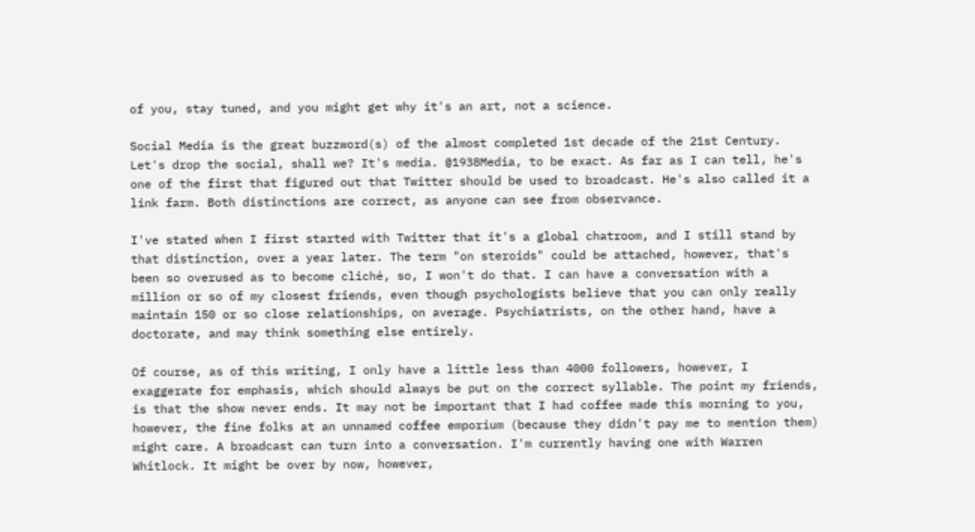of you, stay tuned, and you might get why it's an art, not a science.

Social Media is the great buzzword(s) of the almost completed 1st decade of the 21st Century. Let's drop the social, shall we? It's media. @1938Media, to be exact. As far as I can tell, he's one of the first that figured out that Twitter should be used to broadcast. He's also called it a link farm. Both distinctions are correct, as anyone can see from observance.

I've stated when I first started with Twitter that it's a global chatroom, and I still stand by that distinction, over a year later. The term "on steroids" could be attached, however, that's been so overused as to become cliché, so, I won't do that. I can have a conversation with a million or so of my closest friends, even though psychologists believe that you can only really maintain 150 or so close relationships, on average. Psychiatrists, on the other hand, have a doctorate, and may think something else entirely.

Of course, as of this writing, I only have a little less than 4000 followers, however, I exaggerate for emphasis, which should always be put on the correct syllable. The point my friends, is that the show never ends. It may not be important that I had coffee made this morning to you, however, the fine folks at an unnamed coffee emporium (because they didn't pay me to mention them) might care. A broadcast can turn into a conversation. I'm currently having one with Warren Whitlock. It might be over by now, however,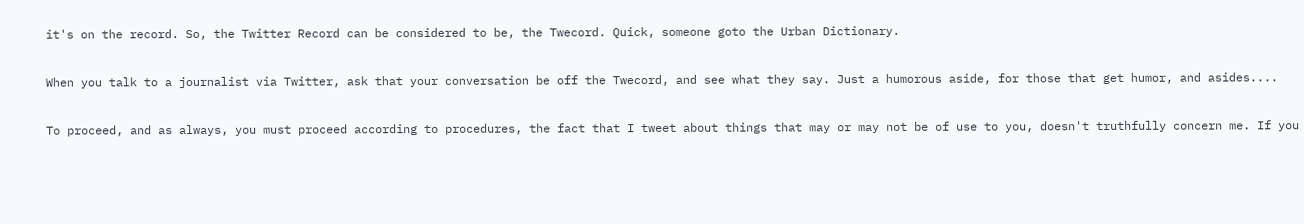it's on the record. So, the Twitter Record can be considered to be, the Twecord. Quick, someone goto the Urban Dictionary.

When you talk to a journalist via Twitter, ask that your conversation be off the Twecord, and see what they say. Just a humorous aside, for those that get humor, and asides....

To proceed, and as always, you must proceed according to procedures, the fact that I tweet about things that may or may not be of use to you, doesn't truthfully concern me. If you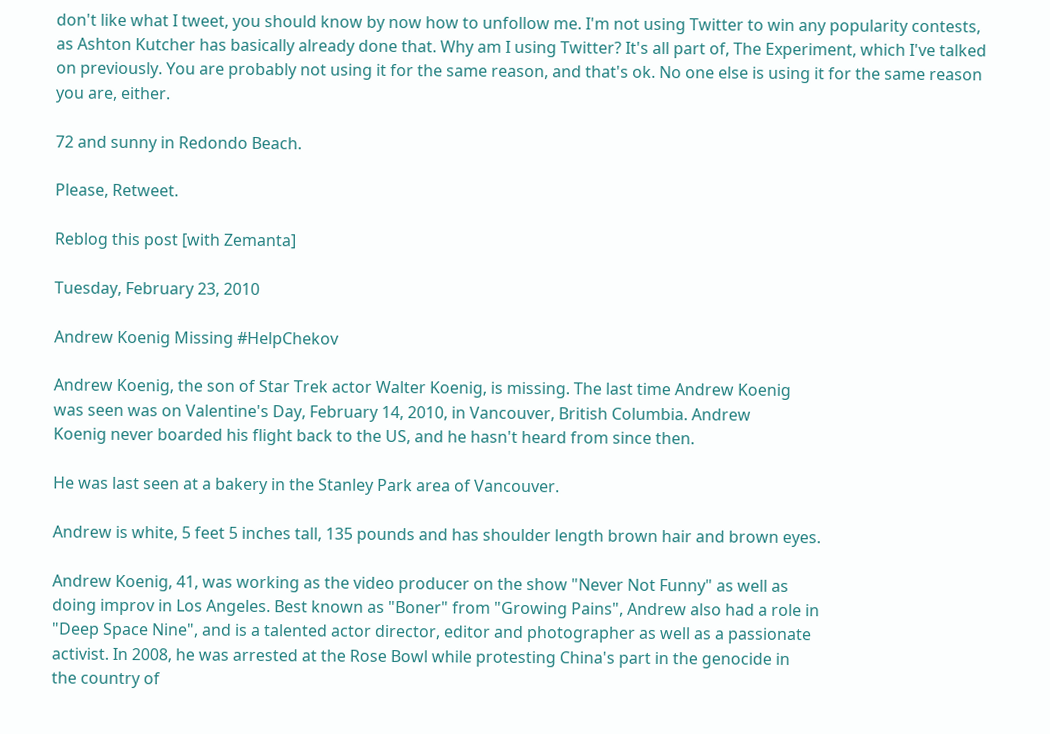don't like what I tweet, you should know by now how to unfollow me. I'm not using Twitter to win any popularity contests, as Ashton Kutcher has basically already done that. Why am I using Twitter? It's all part of, The Experiment, which I've talked on previously. You are probably not using it for the same reason, and that's ok. No one else is using it for the same reason you are, either.

72 and sunny in Redondo Beach.

Please, Retweet.

Reblog this post [with Zemanta]

Tuesday, February 23, 2010

Andrew Koenig Missing #HelpChekov

Andrew Koenig, the son of Star Trek actor Walter Koenig, is missing. The last time Andrew Koenig
was seen was on Valentine's Day, February 14, 2010, in Vancouver, British Columbia. Andrew
Koenig never boarded his flight back to the US, and he hasn't heard from since then.

He was last seen at a bakery in the Stanley Park area of Vancouver.

Andrew is white, 5 feet 5 inches tall, 135 pounds and has shoulder length brown hair and brown eyes.

Andrew Koenig, 41, was working as the video producer on the show "Never Not Funny" as well as
doing improv in Los Angeles. Best known as "Boner" from "Growing Pains", Andrew also had a role in
"Deep Space Nine", and is a talented actor director, editor and photographer as well as a passionate
activist. In 2008, he was arrested at the Rose Bowl while protesting China's part in the genocide in
the country of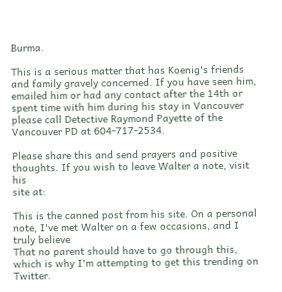Burma.

This is a serious matter that has Koenig's friends and family gravely concerned. If you have seen him,
emailed him or had any contact after the 14th or spent time with him during his stay in Vancouver
please call Detective Raymond Payette of the Vancouver PD at 604-717-2534.

Please share this and send prayers and positive thoughts. If you wish to leave Walter a note, visit his
site at:

This is the canned post from his site. On a personal note, I've met Walter on a few occasions, and I truly believe
That no parent should have to go through this, which is why I'm attempting to get this trending on Twitter.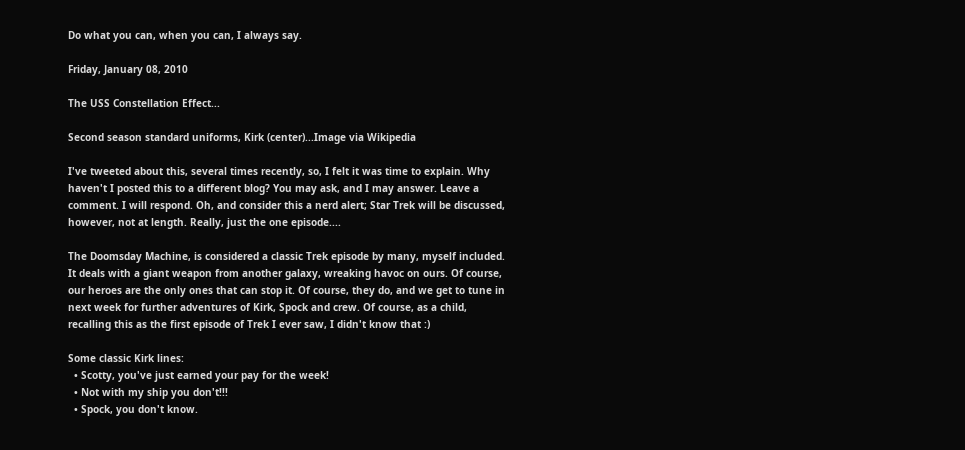Do what you can, when you can, I always say.

Friday, January 08, 2010

The USS Constellation Effect...

Second season standard uniforms, Kirk (center)...Image via Wikipedia

I've tweeted about this, several times recently, so, I felt it was time to explain. Why haven't I posted this to a different blog? You may ask, and I may answer. Leave a comment. I will respond. Oh, and consider this a nerd alert; Star Trek will be discussed, however, not at length. Really, just the one episode....

The Doomsday Machine, is considered a classic Trek episode by many, myself included. It deals with a giant weapon from another galaxy, wreaking havoc on ours. Of course, our heroes are the only ones that can stop it. Of course, they do, and we get to tune in next week for further adventures of Kirk, Spock and crew. Of course, as a child, recalling this as the first episode of Trek I ever saw, I didn't know that :)

Some classic Kirk lines:
  • Scotty, you've just earned your pay for the week!
  • Not with my ship you don't!!!
  • Spock, you don't know.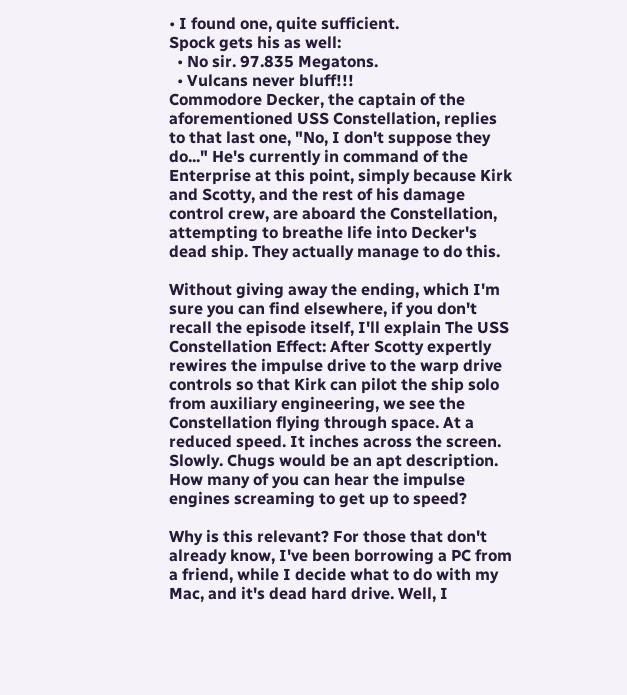• I found one, quite sufficient.
Spock gets his as well:
  • No sir. 97.835 Megatons.
  • Vulcans never bluff!!!
Commodore Decker, the captain of the aforementioned USS Constellation, replies to that last one, "No, I don't suppose they do..." He's currently in command of the Enterprise at this point, simply because Kirk and Scotty, and the rest of his damage control crew, are aboard the Constellation, attempting to breathe life into Decker's dead ship. They actually manage to do this.

Without giving away the ending, which I'm sure you can find elsewhere, if you don't recall the episode itself, I'll explain The USS Constellation Effect: After Scotty expertly rewires the impulse drive to the warp drive controls so that Kirk can pilot the ship solo from auxiliary engineering, we see the Constellation flying through space. At a reduced speed. It inches across the screen. Slowly. Chugs would be an apt description. How many of you can hear the impulse engines screaming to get up to speed?

Why is this relevant? For those that don't already know, I've been borrowing a PC from a friend, while I decide what to do with my Mac, and it's dead hard drive. Well, I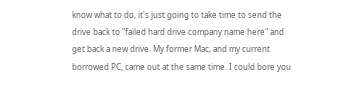know what to do, it's just going to take time to send the drive back to "failed hard drive company name here" and get back a new drive. My former Mac, and my current borrowed PC, came out at the same time. I could bore you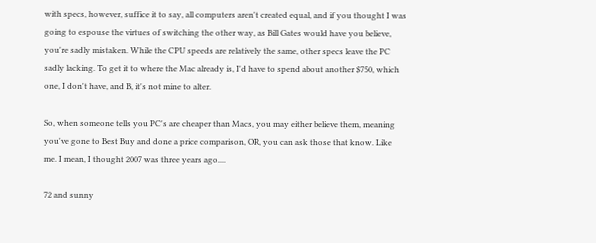with specs, however, suffice it to say, all computers aren't created equal, and if you thought I was going to espouse the virtues of switching the other way, as Bill Gates would have you believe, you're sadly mistaken. While the CPU speeds are relatively the same, other specs leave the PC sadly lacking. To get it to where the Mac already is, I'd have to spend about another $750, which one, I don't have, and B, it's not mine to alter.

So, when someone tells you PC's are cheaper than Macs, you may either believe them, meaning you've gone to Best Buy and done a price comparison, OR, you can ask those that know. Like me. I mean, I thought 2007 was three years ago....

72 and sunny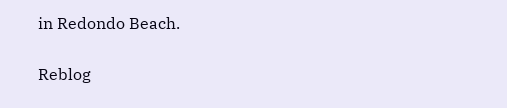in Redondo Beach.

Reblog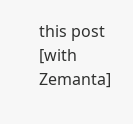this post [with Zemanta]